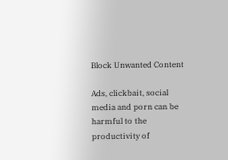Block Unwanted Content

Ads, clickbait, social media and porn can be harmful to the productivity of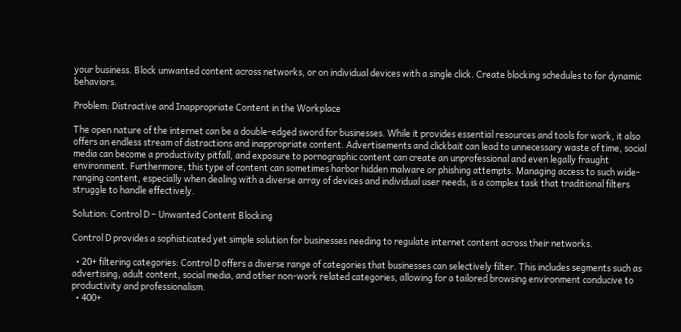your business. Block unwanted content across networks, or on individual devices with a single click. Create blocking schedules to for dynamic behaviors.

Problem: Distractive and Inappropriate Content in the Workplace

The open nature of the internet can be a double-edged sword for businesses. While it provides essential resources and tools for work, it also offers an endless stream of distractions and inappropriate content. Advertisements and clickbait can lead to unnecessary waste of time, social media can become a productivity pitfall, and exposure to pornographic content can create an unprofessional and even legally fraught environment. Furthermore, this type of content can sometimes harbor hidden malware or phishing attempts. Managing access to such wide-ranging content, especially when dealing with a diverse array of devices and individual user needs, is a complex task that traditional filters struggle to handle effectively.

Solution: Control D – Unwanted Content Blocking

Control D provides a sophisticated yet simple solution for businesses needing to regulate internet content across their networks.

  • 20+ filtering categories: Control D offers a diverse range of categories that businesses can selectively filter. This includes segments such as advertising, adult content, social media, and other non-work related categories, allowing for a tailored browsing environment conducive to productivity and professionalism.
  • 400+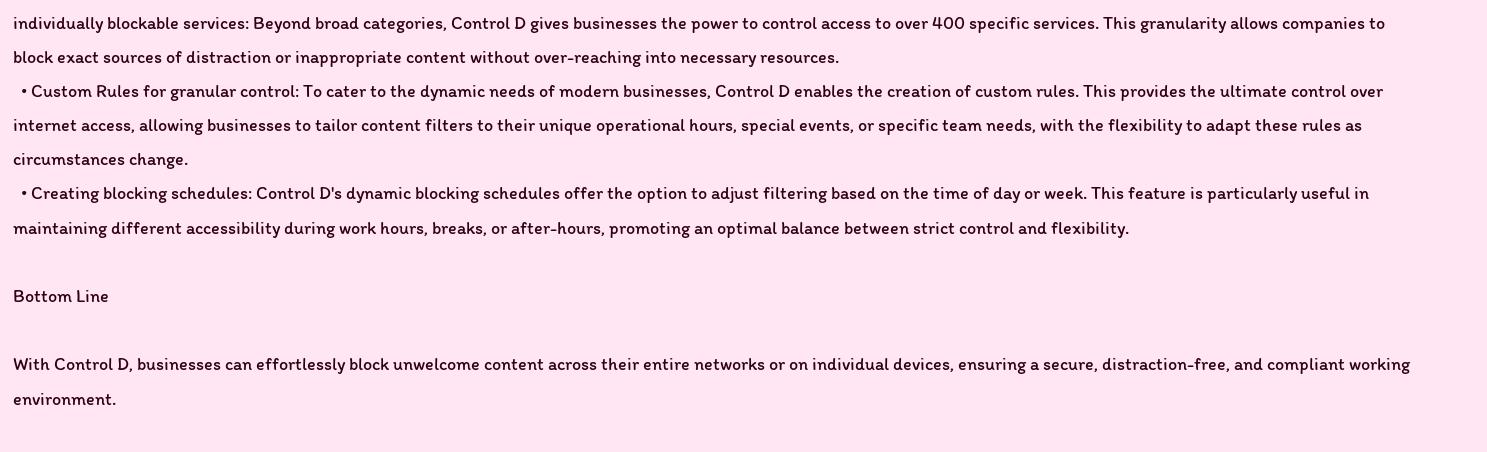individually blockable services: Beyond broad categories, Control D gives businesses the power to control access to over 400 specific services. This granularity allows companies to block exact sources of distraction or inappropriate content without over-reaching into necessary resources.
  • Custom Rules for granular control: To cater to the dynamic needs of modern businesses, Control D enables the creation of custom rules. This provides the ultimate control over internet access, allowing businesses to tailor content filters to their unique operational hours, special events, or specific team needs, with the flexibility to adapt these rules as circumstances change.
  • Creating blocking schedules: Control D's dynamic blocking schedules offer the option to adjust filtering based on the time of day or week. This feature is particularly useful in maintaining different accessibility during work hours, breaks, or after-hours, promoting an optimal balance between strict control and flexibility.

Bottom Line

With Control D, businesses can effortlessly block unwelcome content across their entire networks or on individual devices, ensuring a secure, distraction-free, and compliant working environment.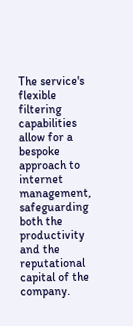The service's flexible filtering capabilities allow for a bespoke approach to internet management, safeguarding both the productivity and the reputational capital of the company.